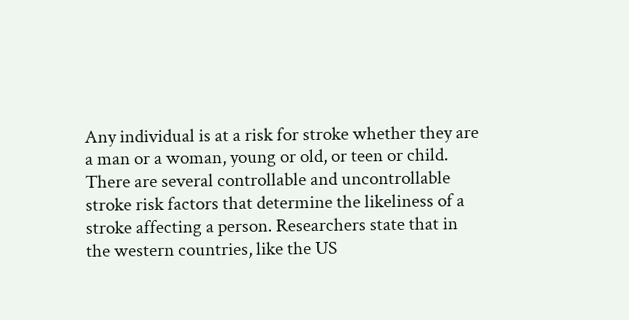Any individual is at a risk for stroke whether they are a man or a woman, young or old, or teen or child. There are several controllable and uncontrollable stroke risk factors that determine the likeliness of a stroke affecting a person. Researchers state that in the western countries, like the US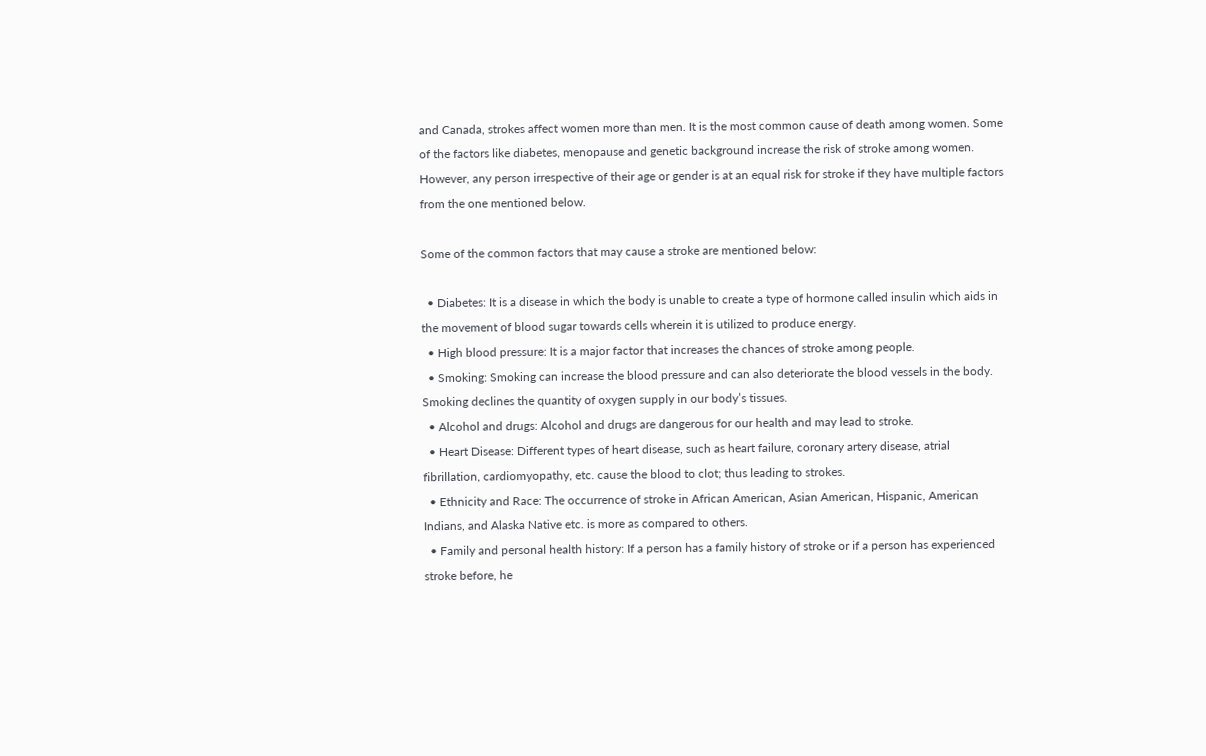and Canada, strokes affect women more than men. It is the most common cause of death among women. Some of the factors like diabetes, menopause and genetic background increase the risk of stroke among women. However, any person irrespective of their age or gender is at an equal risk for stroke if they have multiple factors from the one mentioned below.

Some of the common factors that may cause a stroke are mentioned below:

  • Diabetes: It is a disease in which the body is unable to create a type of hormone called insulin which aids in the movement of blood sugar towards cells wherein it is utilized to produce energy.
  • High blood pressure: It is a major factor that increases the chances of stroke among people.
  • Smoking: Smoking can increase the blood pressure and can also deteriorate the blood vessels in the body. Smoking declines the quantity of oxygen supply in our body’s tissues.
  • Alcohol and drugs: Alcohol and drugs are dangerous for our health and may lead to stroke.
  • Heart Disease: Different types of heart disease, such as heart failure, coronary artery disease, atrial fibrillation, cardiomyopathy, etc. cause the blood to clot; thus leading to strokes.
  • Ethnicity and Race: The occurrence of stroke in African American, Asian American, Hispanic, American Indians, and Alaska Native etc. is more as compared to others.
  • Family and personal health history: If a person has a family history of stroke or if a person has experienced stroke before, he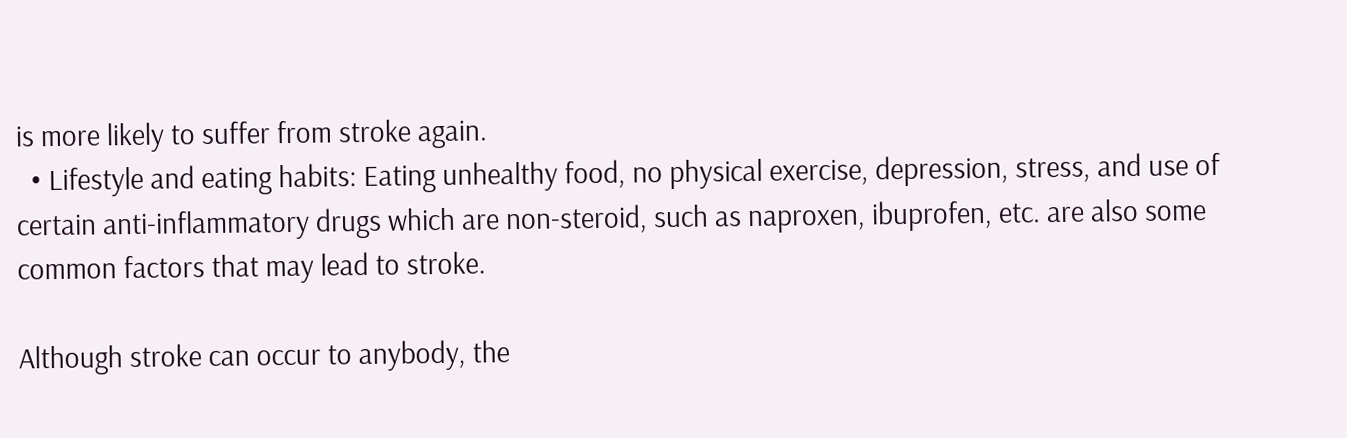is more likely to suffer from stroke again.
  • Lifestyle and eating habits: Eating unhealthy food, no physical exercise, depression, stress, and use of certain anti-inflammatory drugs which are non-steroid, such as naproxen, ibuprofen, etc. are also some common factors that may lead to stroke.

Although stroke can occur to anybody, the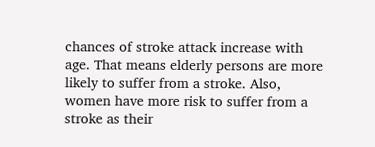chances of stroke attack increase with age. That means elderly persons are more likely to suffer from a stroke. Also, women have more risk to suffer from a stroke as their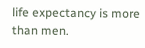life expectancy is more than men.